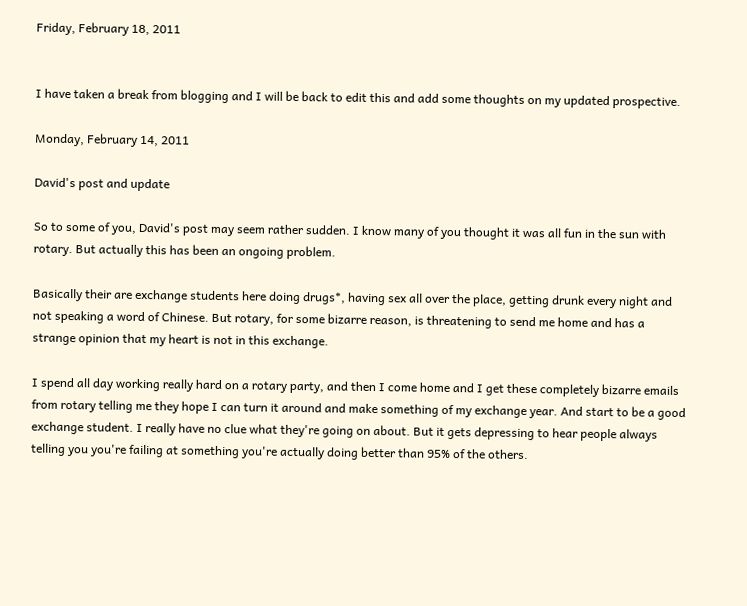Friday, February 18, 2011


I have taken a break from blogging and I will be back to edit this and add some thoughts on my updated prospective.

Monday, February 14, 2011

David's post and update

So to some of you, David's post may seem rather sudden. I know many of you thought it was all fun in the sun with rotary. But actually this has been an ongoing problem.

Basically their are exchange students here doing drugs*, having sex all over the place, getting drunk every night and not speaking a word of Chinese. But rotary, for some bizarre reason, is threatening to send me home and has a strange opinion that my heart is not in this exchange.

I spend all day working really hard on a rotary party, and then I come home and I get these completely bizarre emails from rotary telling me they hope I can turn it around and make something of my exchange year. And start to be a good exchange student. I really have no clue what they're going on about. But it gets depressing to hear people always telling you you're failing at something you're actually doing better than 95% of the others.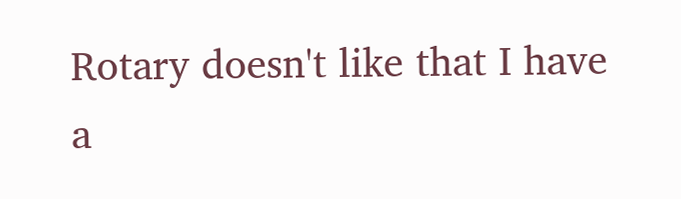Rotary doesn't like that I have a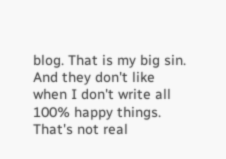blog. That is my big sin. And they don't like when I don't write all 100% happy things. That's not real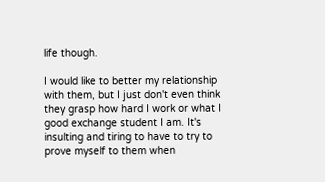life though.

I would like to better my relationship with them, but I just don't even think they grasp how hard I work or what I good exchange student I am. It's insulting and tiring to have to try to prove myself to them when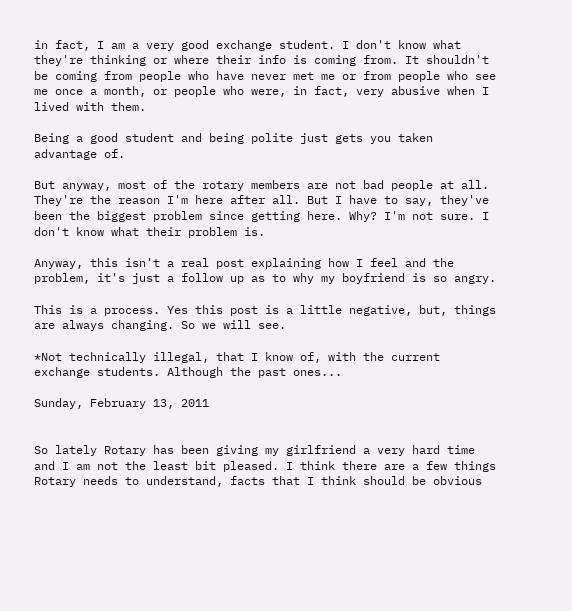in fact, I am a very good exchange student. I don't know what they're thinking or where their info is coming from. It shouldn't be coming from people who have never met me or from people who see me once a month, or people who were, in fact, very abusive when I lived with them.

Being a good student and being polite just gets you taken advantage of.

But anyway, most of the rotary members are not bad people at all. They're the reason I'm here after all. But I have to say, they've been the biggest problem since getting here. Why? I'm not sure. I don't know what their problem is.

Anyway, this isn't a real post explaining how I feel and the problem, it's just a follow up as to why my boyfriend is so angry.

This is a process. Yes this post is a little negative, but, things are always changing. So we will see.

*Not technically illegal, that I know of, with the current exchange students. Although the past ones...

Sunday, February 13, 2011


So lately Rotary has been giving my girlfriend a very hard time and I am not the least bit pleased. I think there are a few things Rotary needs to understand, facts that I think should be obvious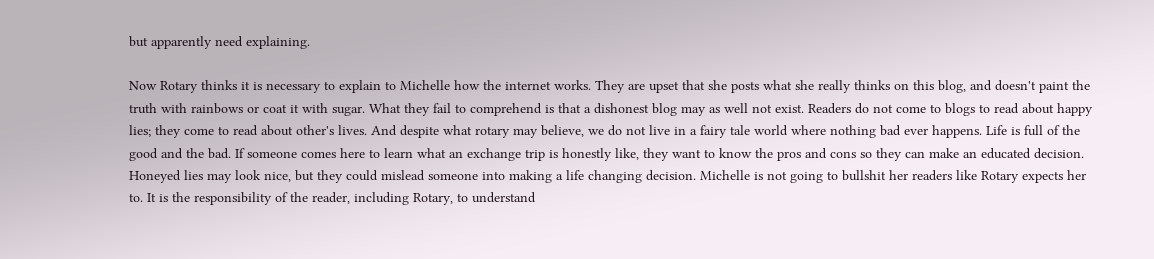but apparently need explaining.

Now Rotary thinks it is necessary to explain to Michelle how the internet works. They are upset that she posts what she really thinks on this blog, and doesn't paint the truth with rainbows or coat it with sugar. What they fail to comprehend is that a dishonest blog may as well not exist. Readers do not come to blogs to read about happy lies; they come to read about other's lives. And despite what rotary may believe, we do not live in a fairy tale world where nothing bad ever happens. Life is full of the good and the bad. If someone comes here to learn what an exchange trip is honestly like, they want to know the pros and cons so they can make an educated decision. Honeyed lies may look nice, but they could mislead someone into making a life changing decision. Michelle is not going to bullshit her readers like Rotary expects her to. It is the responsibility of the reader, including Rotary, to understand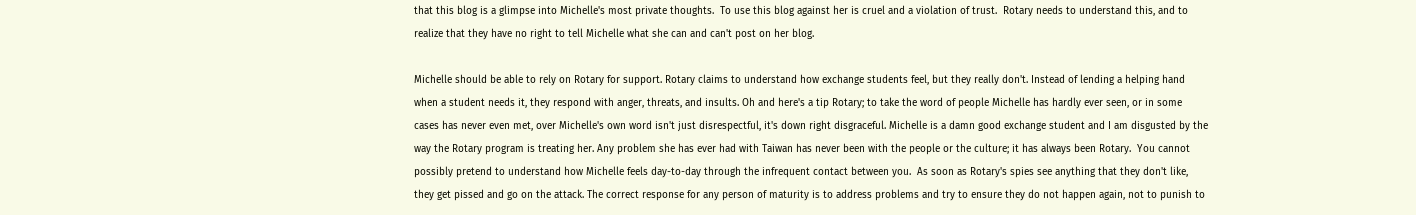that this blog is a glimpse into Michelle's most private thoughts.  To use this blog against her is cruel and a violation of trust.  Rotary needs to understand this, and to realize that they have no right to tell Michelle what she can and can't post on her blog.

Michelle should be able to rely on Rotary for support. Rotary claims to understand how exchange students feel, but they really don't. Instead of lending a helping hand when a student needs it, they respond with anger, threats, and insults. Oh and here's a tip Rotary; to take the word of people Michelle has hardly ever seen, or in some cases has never even met, over Michelle's own word isn't just disrespectful, it's down right disgraceful. Michelle is a damn good exchange student and I am disgusted by the way the Rotary program is treating her. Any problem she has ever had with Taiwan has never been with the people or the culture; it has always been Rotary.  You cannot possibly pretend to understand how Michelle feels day-to-day through the infrequent contact between you.  As soon as Rotary's spies see anything that they don't like, they get pissed and go on the attack. The correct response for any person of maturity is to address problems and try to ensure they do not happen again, not to punish to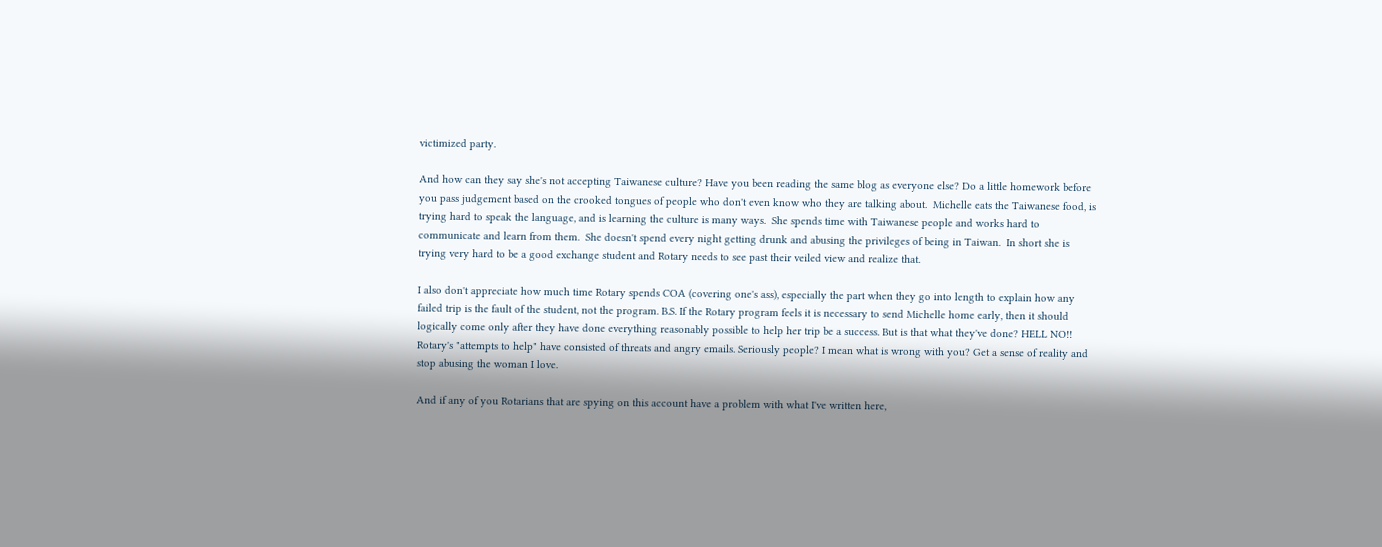victimized party.

And how can they say she's not accepting Taiwanese culture? Have you been reading the same blog as everyone else? Do a little homework before you pass judgement based on the crooked tongues of people who don't even know who they are talking about.  Michelle eats the Taiwanese food, is trying hard to speak the language, and is learning the culture is many ways.  She spends time with Taiwanese people and works hard to communicate and learn from them.  She doesn't spend every night getting drunk and abusing the privileges of being in Taiwan.  In short she is trying very hard to be a good exchange student and Rotary needs to see past their veiled view and realize that.

I also don't appreciate how much time Rotary spends COA (covering one's ass), especially the part when they go into length to explain how any failed trip is the fault of the student, not the program. B.S. If the Rotary program feels it is necessary to send Michelle home early, then it should logically come only after they have done everything reasonably possible to help her trip be a success. But is that what they've done? HELL NO!! Rotary's "attempts to help" have consisted of threats and angry emails. Seriously people? I mean what is wrong with you? Get a sense of reality and stop abusing the woman I love.

And if any of you Rotarians that are spying on this account have a problem with what I've written here,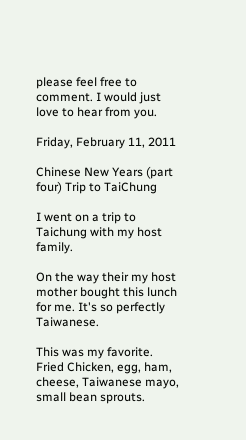please feel free to comment. I would just love to hear from you.

Friday, February 11, 2011

Chinese New Years (part four) Trip to TaiChung

I went on a trip to Taichung with my host family.

On the way their my host mother bought this lunch for me. It's so perfectly Taiwanese.

This was my favorite. Fried Chicken, egg, ham, cheese, Taiwanese mayo, small bean sprouts.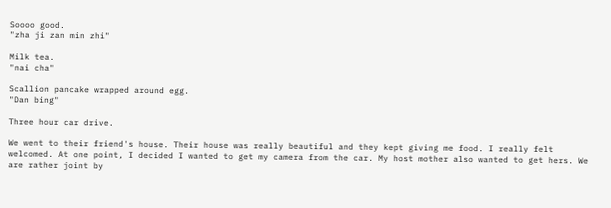Soooo good.
"zha ji zan min zhi"

Milk tea.
"nai cha"

Scallion pancake wrapped around egg.
"Dan bing"

Three hour car drive.

We went to their friend's house. Their house was really beautiful and they kept giving me food. I really felt welcomed. At one point, I decided I wanted to get my camera from the car. My host mother also wanted to get hers. We are rather joint by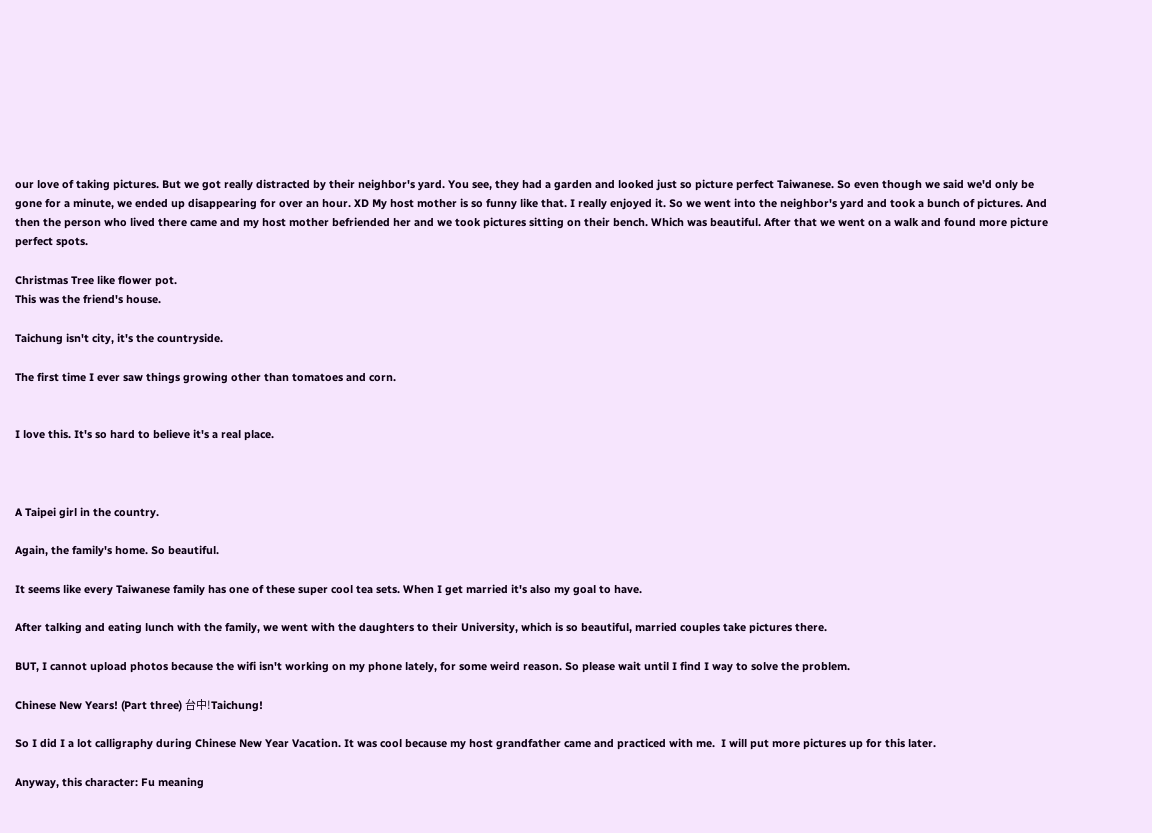our love of taking pictures. But we got really distracted by their neighbor's yard. You see, they had a garden and looked just so picture perfect Taiwanese. So even though we said we'd only be gone for a minute, we ended up disappearing for over an hour. XD My host mother is so funny like that. I really enjoyed it. So we went into the neighbor's yard and took a bunch of pictures. And then the person who lived there came and my host mother befriended her and we took pictures sitting on their bench. Which was beautiful. After that we went on a walk and found more picture perfect spots.

Christmas Tree like flower pot.
This was the friend's house.

Taichung isn't city, it's the countryside.

The first time I ever saw things growing other than tomatoes and corn.


I love this. It's so hard to believe it's a real place.



A Taipei girl in the country.

Again, the family's home. So beautiful.

It seems like every Taiwanese family has one of these super cool tea sets. When I get married it's also my goal to have.

After talking and eating lunch with the family, we went with the daughters to their University, which is so beautiful, married couples take pictures there.

BUT, I cannot upload photos because the wifi isn't working on my phone lately, for some weird reason. So please wait until I find I way to solve the problem.

Chinese New Years! (Part three) 台中!Taichung!

So I did I a lot calligraphy during Chinese New Year Vacation. It was cool because my host grandfather came and practiced with me.  I will put more pictures up for this later.

Anyway, this character: Fu meaning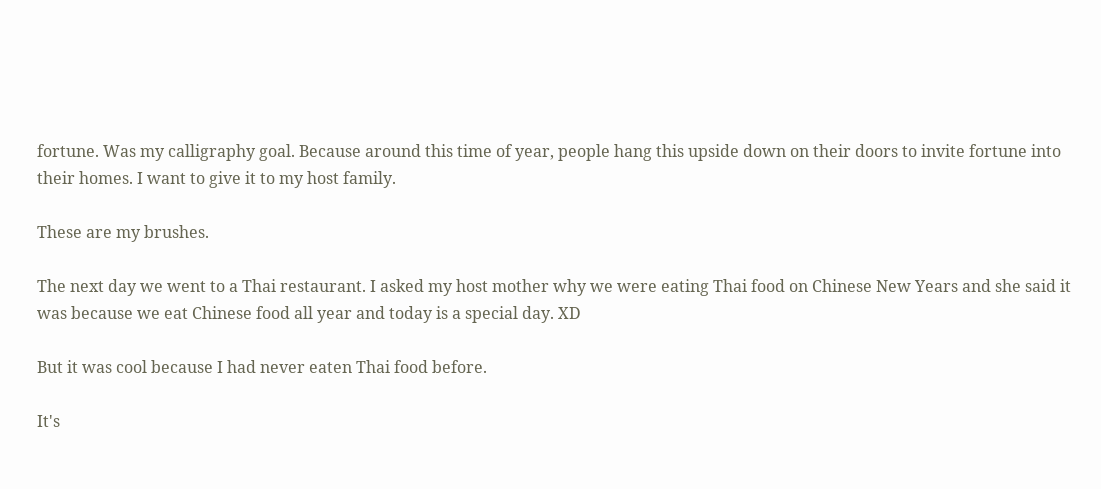fortune. Was my calligraphy goal. Because around this time of year, people hang this upside down on their doors to invite fortune into their homes. I want to give it to my host family.

These are my brushes.

The next day we went to a Thai restaurant. I asked my host mother why we were eating Thai food on Chinese New Years and she said it was because we eat Chinese food all year and today is a special day. XD

But it was cool because I had never eaten Thai food before.

It's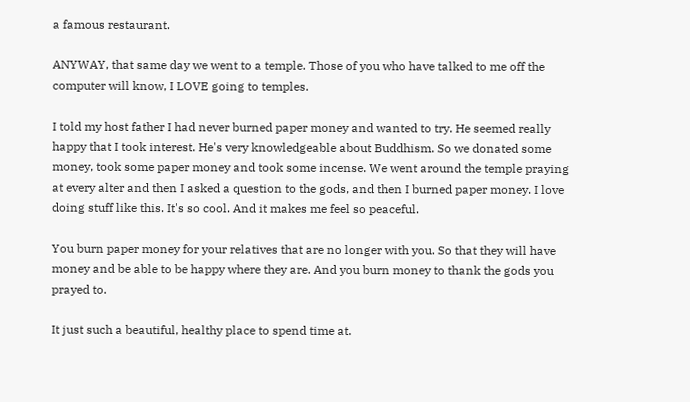a famous restaurant.

ANYWAY, that same day we went to a temple. Those of you who have talked to me off the computer will know, I LOVE going to temples.

I told my host father I had never burned paper money and wanted to try. He seemed really happy that I took interest. He's very knowledgeable about Buddhism. So we donated some money, took some paper money and took some incense. We went around the temple praying at every alter and then I asked a question to the gods, and then I burned paper money. I love doing stuff like this. It's so cool. And it makes me feel so peaceful.

You burn paper money for your relatives that are no longer with you. So that they will have money and be able to be happy where they are. And you burn money to thank the gods you prayed to.

It just such a beautiful, healthy place to spend time at.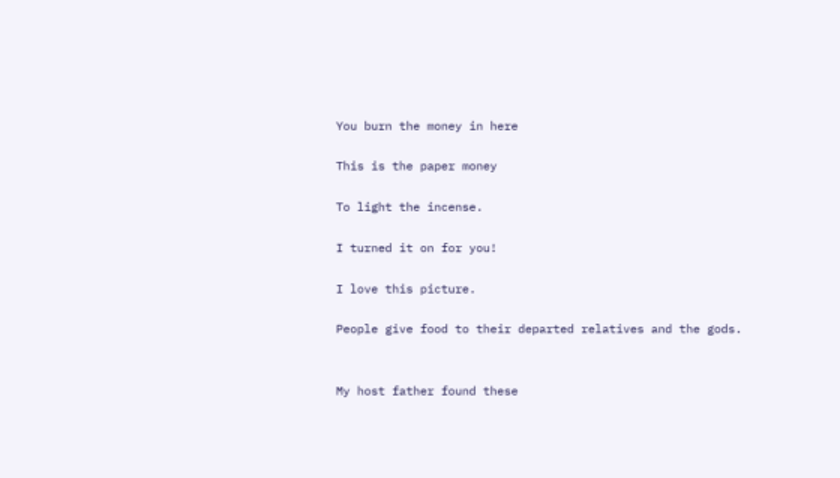You burn the money in here

This is the paper money

To light the incense.

I turned it on for you!

I love this picture.

People give food to their departed relatives and the gods.


My host father found these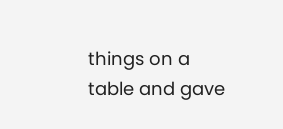things on a table and gave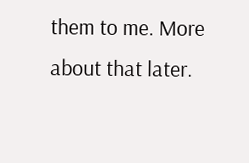them to me. More about that later.